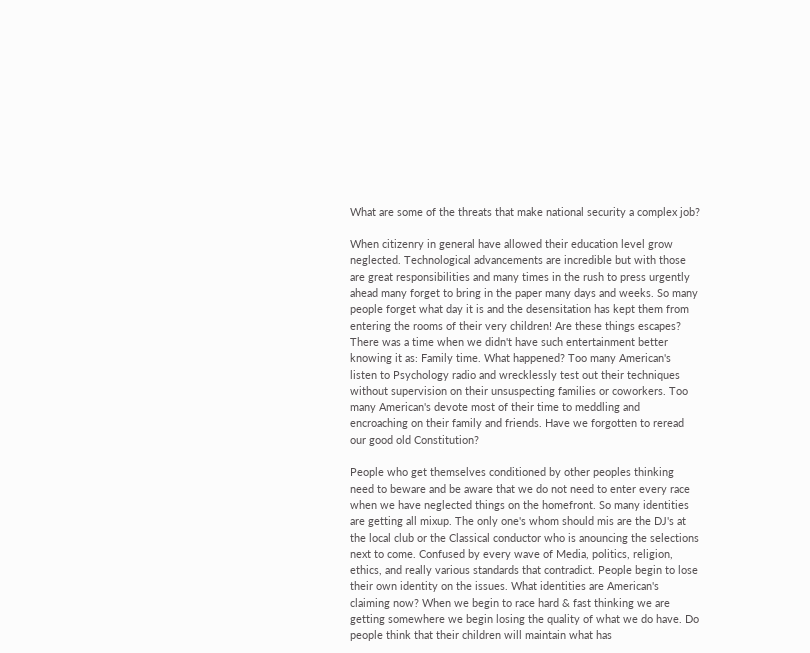What are some of the threats that make national security a complex job?

When citizenry in general have allowed their education level grow neglected. Technological advancements are incredible but with those are great responsibilities and many times in the rush to press urgently ahead many forget to bring in the paper many days and weeks. So many people forget what day it is and the desensitation has kept them from entering the rooms of their very children! Are these things escapes? There was a time when we didn't have such entertainment better knowing it as: Family time. What happened? Too many American's listen to Psychology radio and wrecklessly test out their techniques without supervision on their unsuspecting families or coworkers. Too many American's devote most of their time to meddling and encroaching on their family and friends. Have we forgotten to reread our good old Constitution?

People who get themselves conditioned by other peoples thinking need to beware and be aware that we do not need to enter every race when we have neglected things on the homefront. So many identities are getting all mixup. The only one's whom should mis are the DJ's at the local club or the Classical conductor who is anouncing the selections next to come. Confused by every wave of Media, politics, religion, ethics, and really various standards that contradict. People begin to lose their own identity on the issues. What identities are American's claiming now? When we begin to race hard & fast thinking we are getting somewhere we begin losing the quality of what we do have. Do people think that their children will maintain what has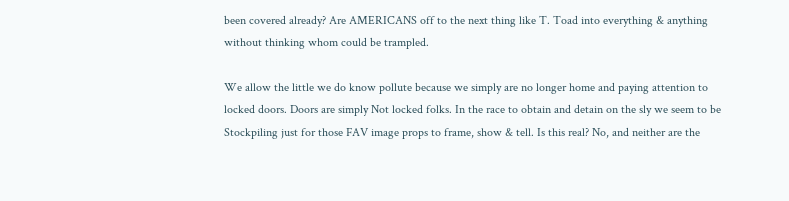been covered already? Are AMERICANS off to the next thing like T. Toad into everything & anything without thinking whom could be trampled.

We allow the little we do know pollute because we simply are no longer home and paying attention to locked doors. Doors are simply Not locked folks. In the race to obtain and detain on the sly we seem to be Stockpiling just for those FAV image props to frame, show & tell. Is this real? No, and neither are the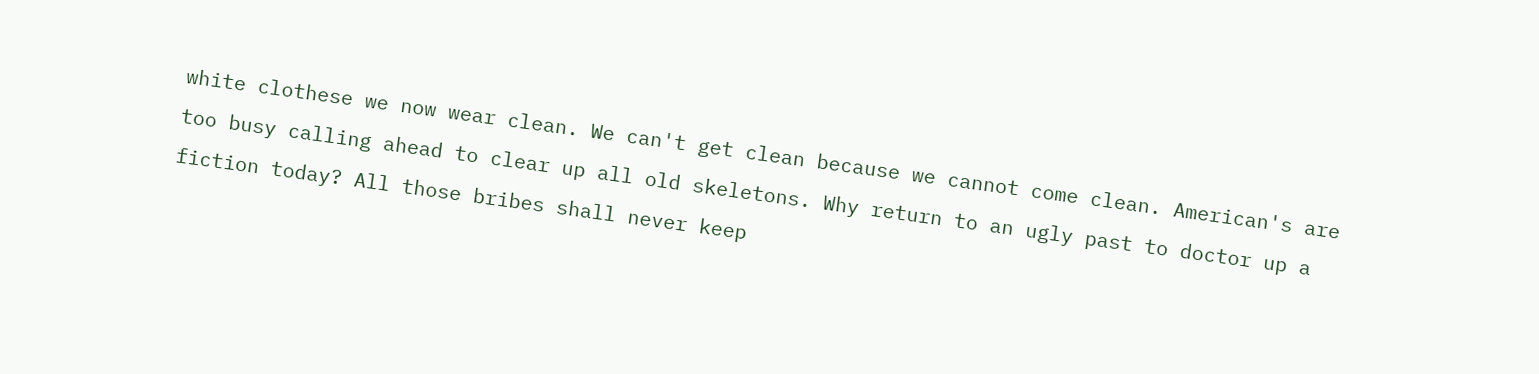white clothese we now wear clean. We can't get clean because we cannot come clean. American's are too busy calling ahead to clear up all old skeletons. Why return to an ugly past to doctor up a fiction today? All those bribes shall never keep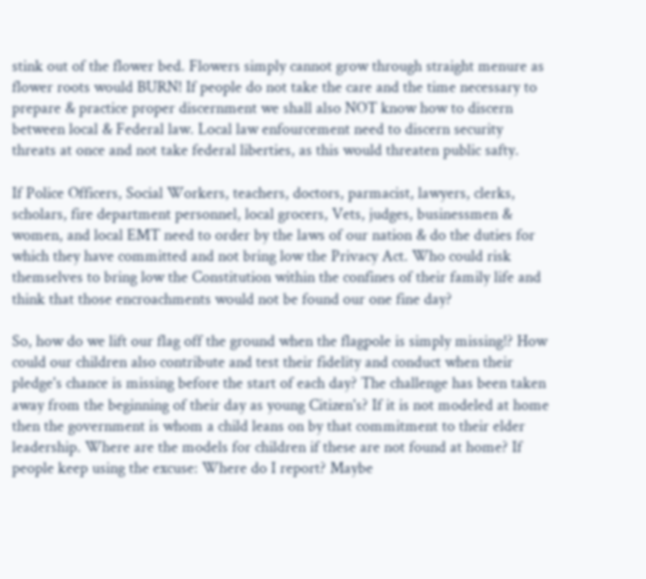stink out of the flower bed. Flowers simply cannot grow through straight menure as flower roots would BURN! If people do not take the care and the time necessary to prepare & practice proper discernment we shall also NOT know how to discern between local & Federal law. Local law enfourcement need to discern security threats at once and not take federal liberties, as this would threaten public safty.

If Police Officers, Social Workers, teachers, doctors, parmacist, lawyers, clerks, scholars, fire department personnel, local grocers, Vets, judges, businessmen & women, and local EMT need to order by the laws of our nation & do the duties for which they have committed and not bring low the Privacy Act. Who could risk themselves to bring low the Constitution within the confines of their family life and think that those encroachments would not be found our one fine day?

So, how do we lift our flag off the ground when the flagpole is simply missing!? How could our children also contribute and test their fidelity and conduct when their pledge's chance is missing before the start of each day? The challenge has been taken away from the beginning of their day as young Citizen's? If it is not modeled at home then the government is whom a child leans on by that commitment to their elder leadership. Where are the models for children if these are not found at home? If people keep using the excuse: Where do I report? Maybe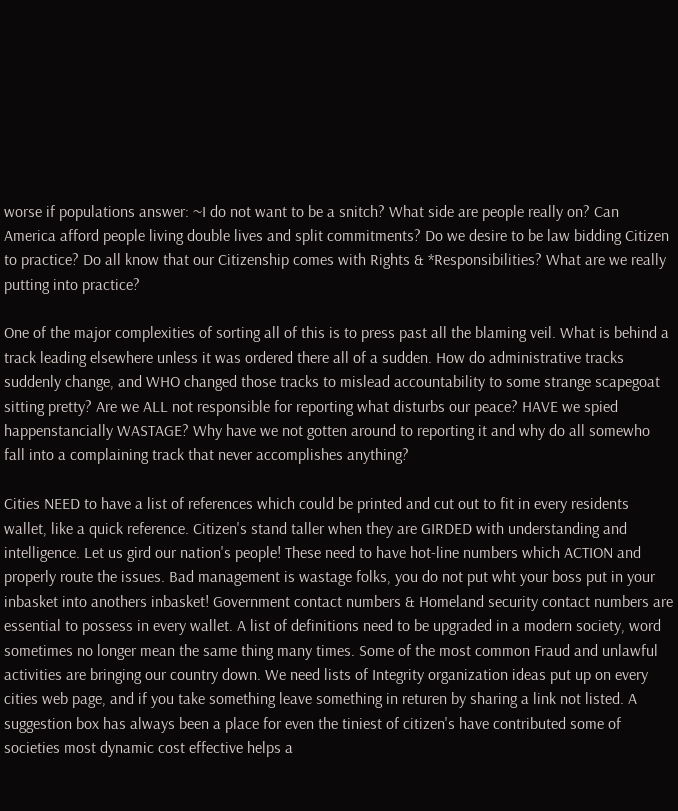worse if populations answer: ~I do not want to be a snitch? What side are people really on? Can America afford people living double lives and split commitments? Do we desire to be law bidding Citizen to practice? Do all know that our Citizenship comes with Rights & *Responsibilities? What are we really putting into practice?

One of the major complexities of sorting all of this is to press past all the blaming veil. What is behind a track leading elsewhere unless it was ordered there all of a sudden. How do administrative tracks suddenly change, and WHO changed those tracks to mislead accountability to some strange scapegoat sitting pretty? Are we ALL not responsible for reporting what disturbs our peace? HAVE we spied happenstancially WASTAGE? Why have we not gotten around to reporting it and why do all somewho fall into a complaining track that never accomplishes anything?

Cities NEED to have a list of references which could be printed and cut out to fit in every residents wallet, like a quick reference. Citizen's stand taller when they are GIRDED with understanding and intelligence. Let us gird our nation's people! These need to have hot-line numbers which ACTION and properly route the issues. Bad management is wastage folks, you do not put wht your boss put in your inbasket into anothers inbasket! Government contact numbers & Homeland security contact numbers are essential to possess in every wallet. A list of definitions need to be upgraded in a modern society, word sometimes no longer mean the same thing many times. Some of the most common Fraud and unlawful activities are bringing our country down. We need lists of Integrity organization ideas put up on every cities web page, and if you take something leave something in returen by sharing a link not listed. A suggestion box has always been a place for even the tiniest of citizen's have contributed some of societies most dynamic cost effective helps a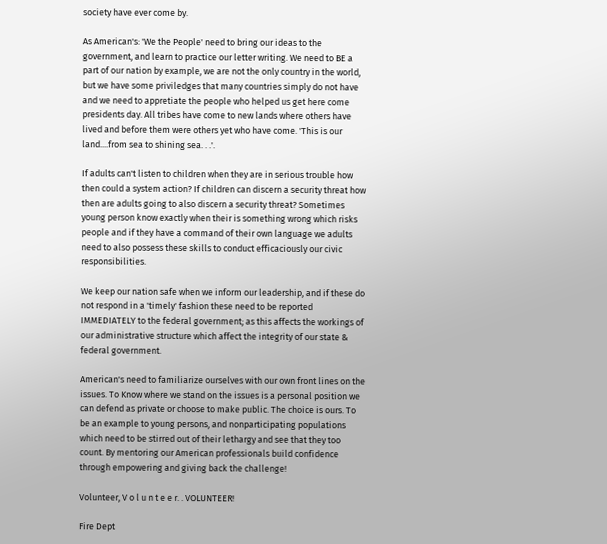society have ever come by.

As American's: 'We the People' need to bring our ideas to the government, and learn to practice our letter writing. We need to BE a part of our nation by example, we are not the only country in the world, but we have some priviledges that many countries simply do not have and we need to appretiate the people who helped us get here come presidents day. All tribes have come to new lands where others have lived and before them were others yet who have come. 'This is our land....from sea to shining sea. . .'.

If adults can't listen to children when they are in serious trouble how then could a system action? If children can discern a security threat how then are adults going to also discern a security threat? Sometimes young person know exactly when their is something wrong which risks people and if they have a command of their own language we adults need to also possess these skills to conduct efficaciously our civic responsibilities.

We keep our nation safe when we inform our leadership, and if these do not respond in a 'timely' fashion these need to be reported IMMEDIATELY to the federal government; as this affects the workings of our administrative structure which affect the integrity of our state & federal government.

American's need to familiarize ourselves with our own front lines on the issues. To Know where we stand on the issues is a personal position we can defend as private or choose to make public. The choice is ours. To be an example to young persons, and nonparticipating populations which need to be stirred out of their lethargy and see that they too count. By mentoring our American professionals build confidence through empowering and giving back the challenge!

Volunteer, V o l u n t e e r. . VOLUNTEER!

Fire Dept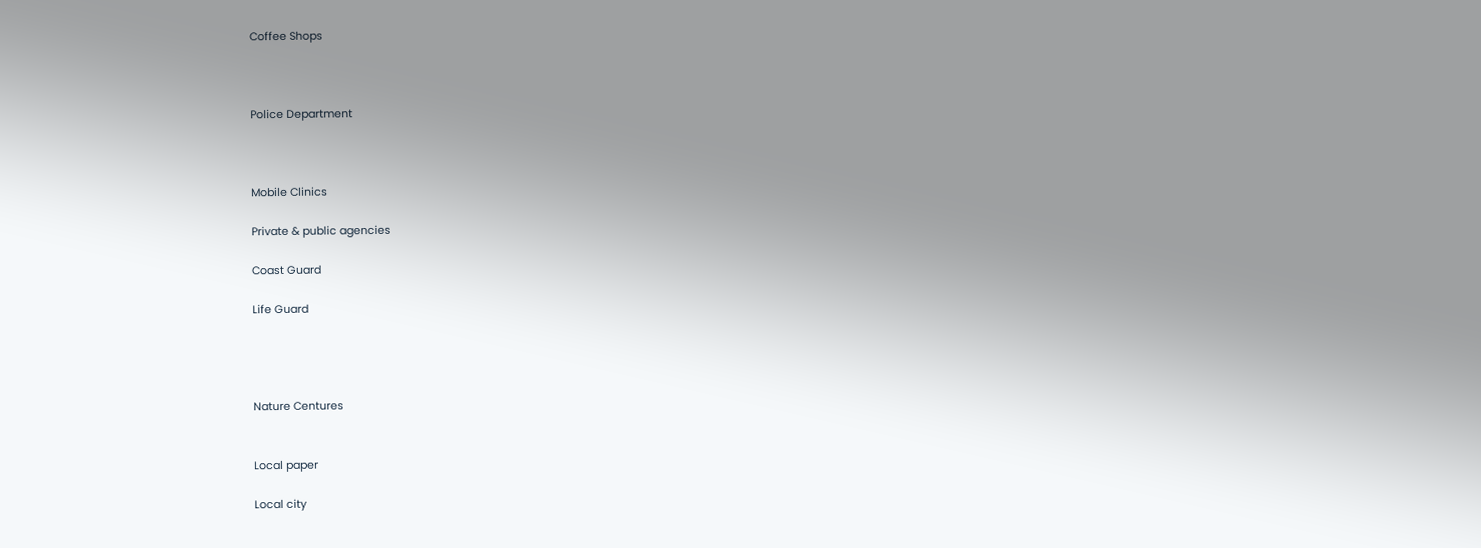Coffee Shops



Police Department



Mobile Clinics

Private & public agencies

Coast Guard

Life Guard




Nature Centures


Local paper

Local city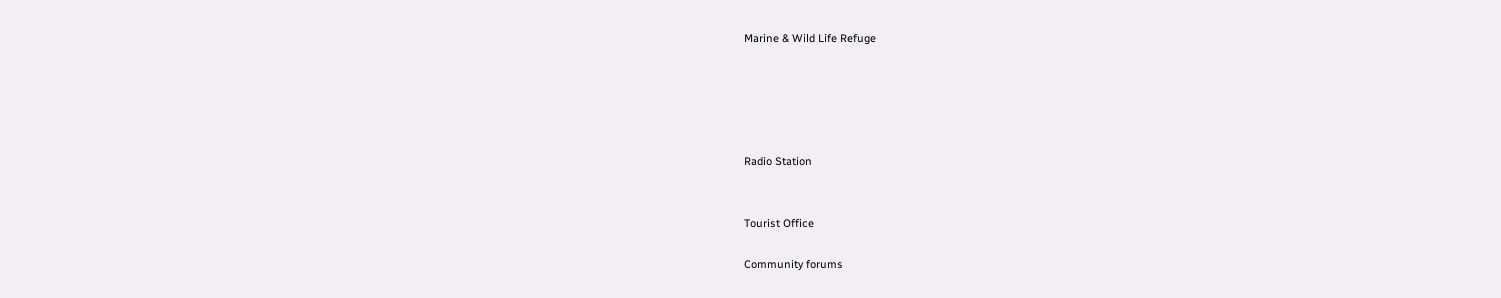Marine & Wild Life Refuge





Radio Station


Tourist Office

Community forums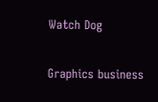Watch Dog

Graphics business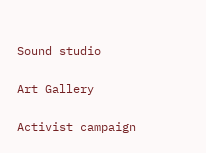Sound studio

Art Gallery

Activist campaign